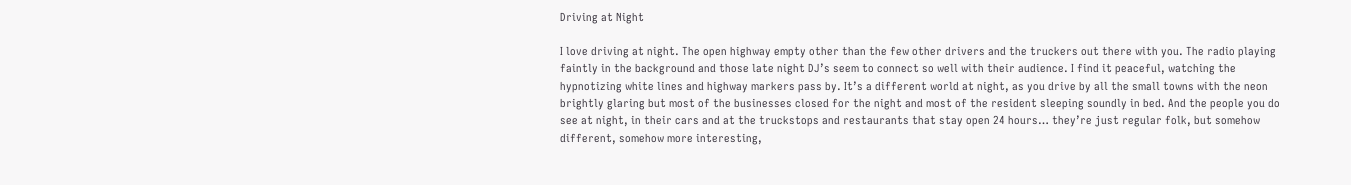Driving at Night

I love driving at night. The open highway empty other than the few other drivers and the truckers out there with you. The radio playing faintly in the background and those late night DJ’s seem to connect so well with their audience. I find it peaceful, watching the hypnotizing white lines and highway markers pass by. It’s a different world at night, as you drive by all the small towns with the neon brightly glaring but most of the businesses closed for the night and most of the resident sleeping soundly in bed. And the people you do see at night, in their cars and at the truckstops and restaurants that stay open 24 hours… they’re just regular folk, but somehow different, somehow more interesting,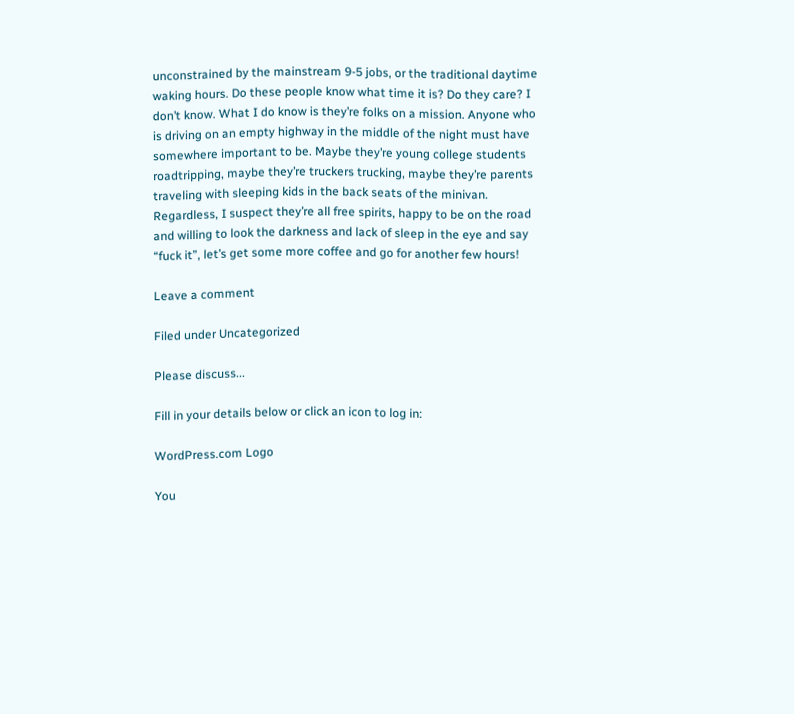unconstrained by the mainstream 9-5 jobs, or the traditional daytime waking hours. Do these people know what time it is? Do they care? I don’t know. What I do know is they’re folks on a mission. Anyone who is driving on an empty highway in the middle of the night must have somewhere important to be. Maybe they’re young college students roadtripping, maybe they’re truckers trucking, maybe they’re parents traveling with sleeping kids in the back seats of the minivan. Regardless, I suspect they’re all free spirits, happy to be on the road and willing to look the darkness and lack of sleep in the eye and say “fuck it”, let’s get some more coffee and go for another few hours!

Leave a comment

Filed under Uncategorized

Please discuss...

Fill in your details below or click an icon to log in:

WordPress.com Logo

You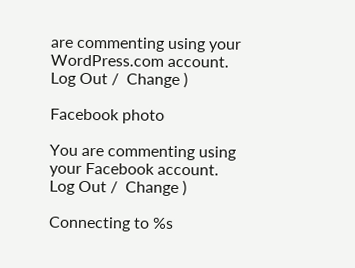are commenting using your WordPress.com account. Log Out /  Change )

Facebook photo

You are commenting using your Facebook account. Log Out /  Change )

Connecting to %s